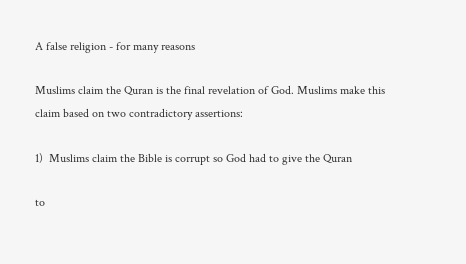A false religion - for many reasons

Muslims claim the Quran is the final revelation of God. Muslims make this claim based on two contradictory assertions:

1)  Muslims claim the Bible is corrupt so God had to give the Quran

to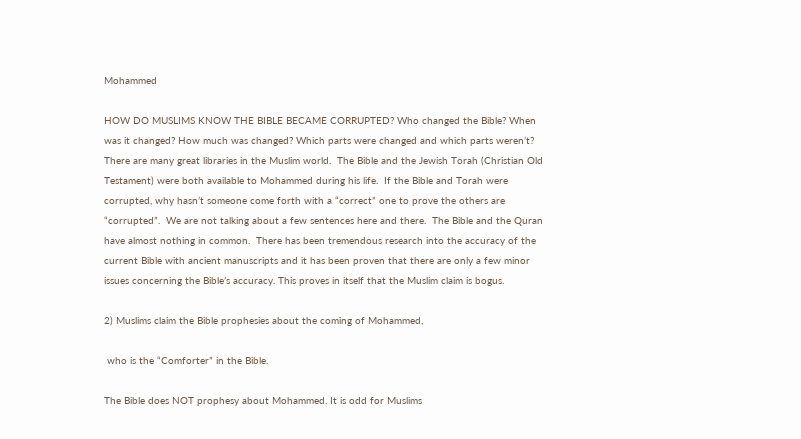Mohammed

HOW DO MUSLIMS KNOW THE BIBLE BECAME CORRUPTED? Who changed the Bible? When was it changed? How much was changed? Which parts were changed and which parts weren’t?  There are many great libraries in the Muslim world.  The Bible and the Jewish Torah (Christian Old Testament) were both available to Mohammed during his life.  If the Bible and Torah were corrupted, why hasn’t someone come forth with a “correct” one to prove the others are “corrupted”.  We are not talking about a few sentences here and there.  The Bible and the Quran have almost nothing in common.  There has been tremendous research into the accuracy of the current Bible with ancient manuscripts and it has been proven that there are only a few minor issues concerning the Bible’s accuracy. This proves in itself that the Muslim claim is bogus.

2) Muslims claim the Bible prophesies about the coming of Mohammed,

 who is the “Comforter” in the Bible.

The Bible does NOT prophesy about Mohammed. It is odd for Muslims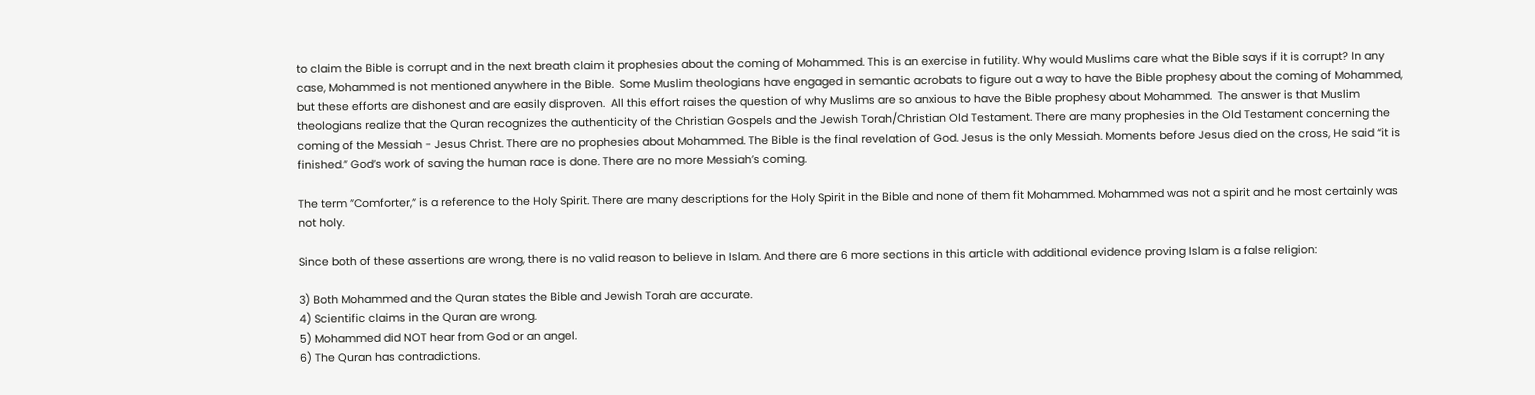to claim the Bible is corrupt and in the next breath claim it prophesies about the coming of Mohammed. This is an exercise in futility. Why would Muslims care what the Bible says if it is corrupt? In any case, Mohammed is not mentioned anywhere in the Bible.  Some Muslim theologians have engaged in semantic acrobats to figure out a way to have the Bible prophesy about the coming of Mohammed, but these efforts are dishonest and are easily disproven.  All this effort raises the question of why Muslims are so anxious to have the Bible prophesy about Mohammed.  The answer is that Muslim theologians realize that the Quran recognizes the authenticity of the Christian Gospels and the Jewish Torah/Christian Old Testament. There are many prophesies in the Old Testament concerning the coming of the Messiah - Jesus Christ. There are no prophesies about Mohammed. The Bible is the final revelation of God. Jesus is the only Messiah. Moments before Jesus died on the cross, He said “it is finished.” God’s work of saving the human race is done. There are no more Messiah’s coming.

The term ”Comforter,” is a reference to the Holy Spirit. There are many descriptions for the Holy Spirit in the Bible and none of them fit Mohammed. Mohammed was not a spirit and he most certainly was not holy.

Since both of these assertions are wrong, there is no valid reason to believe in Islam. And there are 6 more sections in this article with additional evidence proving Islam is a false religion:

3) Both Mohammed and the Quran states the Bible and Jewish Torah are accurate.
4) Scientific claims in the Quran are wrong.
5) Mohammed did NOT hear from God or an angel.
6) The Quran has contradictions.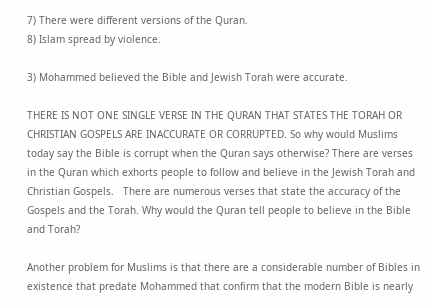7) There were different versions of the Quran.
8) Islam spread by violence.

3) Mohammed believed the Bible and Jewish Torah were accurate.

THERE IS NOT ONE SINGLE VERSE IN THE QURAN THAT STATES THE TORAH OR CHRISTIAN GOSPELS ARE INACCURATE OR CORRUPTED. So why would Muslims today say the Bible is corrupt when the Quran says otherwise? There are verses in the Quran which exhorts people to follow and believe in the Jewish Torah and Christian Gospels.   There are numerous verses that state the accuracy of the Gospels and the Torah. Why would the Quran tell people to believe in the Bible and Torah?

Another problem for Muslims is that there are a considerable number of Bibles in existence that predate Mohammed that confirm that the modern Bible is nearly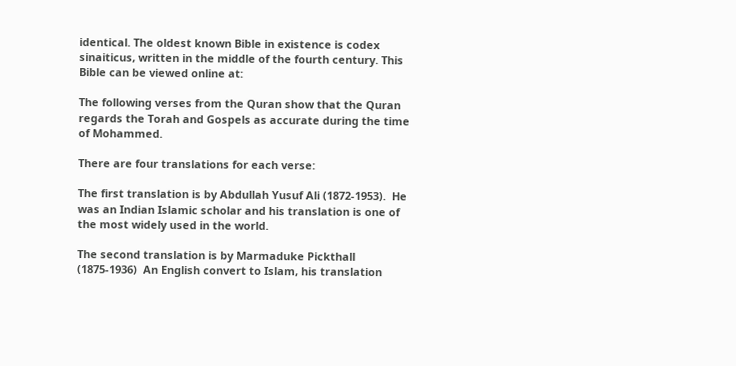identical. The oldest known Bible in existence is codex sinaiticus, written in the middle of the fourth century. This Bible can be viewed online at:

The following verses from the Quran show that the Quran regards the Torah and Gospels as accurate during the time of Mohammed.

There are four translations for each verse:

The first translation is by Abdullah Yusuf Ali (1872-1953).  He was an Indian Islamic scholar and his translation is one of the most widely used in the world.

The second translation is by Marmaduke Pickthall (1875-1936)  An English convert to Islam, his translation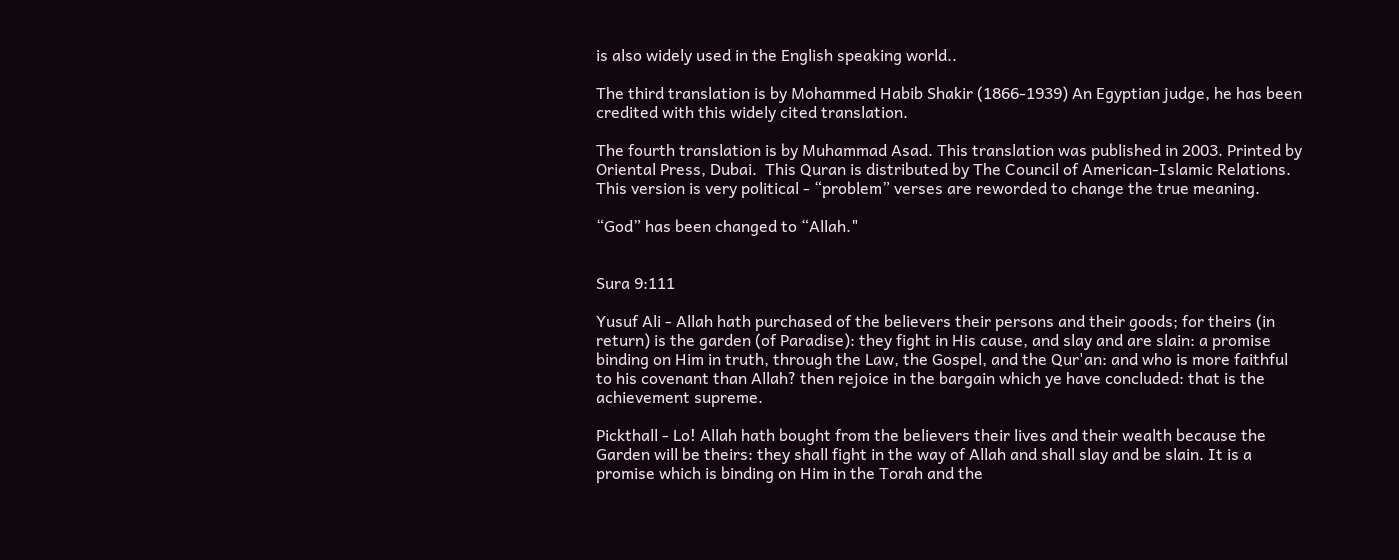is also widely used in the English speaking world..

The third translation is by Mohammed Habib Shakir (1866-1939) An Egyptian judge, he has been credited with this widely cited translation.

The fourth translation is by Muhammad Asad. This translation was published in 2003. Printed by Oriental Press, Dubai.  This Quran is distributed by The Council of American-Islamic Relations.  This version is very political - “problem” verses are reworded to change the true meaning.

“God” has been changed to “Allah."


Sura 9:111

Yusuf Ali - Allah hath purchased of the believers their persons and their goods; for theirs (in return) is the garden (of Paradise): they fight in His cause, and slay and are slain: a promise binding on Him in truth, through the Law, the Gospel, and the Qur'an: and who is more faithful to his covenant than Allah? then rejoice in the bargain which ye have concluded: that is the achievement supreme.

Pickthall - Lo! Allah hath bought from the believers their lives and their wealth because the Garden will be theirs: they shall fight in the way of Allah and shall slay and be slain. It is a promise which is binding on Him in the Torah and the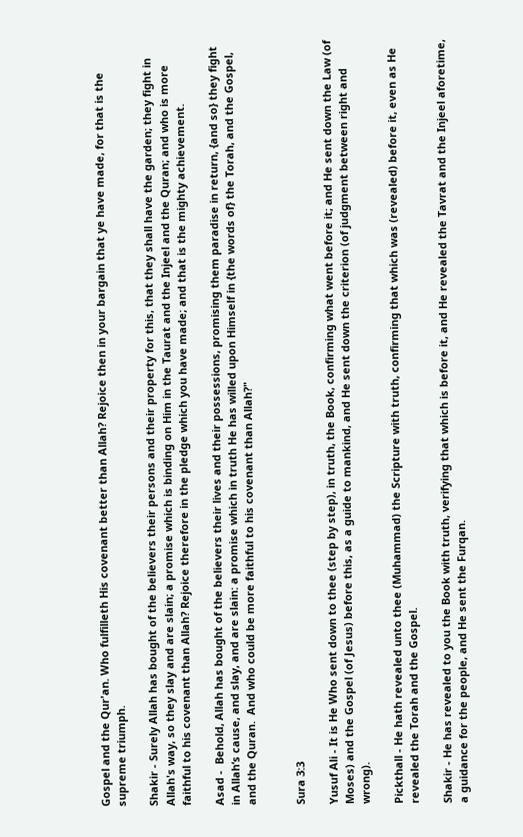Gospel and the Qur'an. Who fulfilleth His covenant better than Allah? Rejoice then in your bargain that ye have made, for that is the supreme triumph.

Shakir - Surely Allah has bought of the believers their persons and their property for this, that they shall have the garden; they fight in Allah's way, so they slay and are slain; a promise which is binding on Him in the Taurat and the Injeel and the Quran; and who is more faithful to his covenant than Allah? Rejoice therefore in the pledge which you have made; and that is the mighty achievement.

Asad -  Behold, Allah has bought of the believers their lives and their possessions, promising them paradise in return, {and so} they fight in Allah‘s cause, and slay, and are slain: a promise which in truth He has willed upon Himself in {the words of} the Torah, and the Gospel, and the Quran.  And who could be more faithful to his covenant than Allah?"


Sura 3:3

Yusuf Ali - It is He Who sent down to thee (step by step), in truth, the Book, confirming what went before it; and He sent down the Law (of Moses) and the Gospel (of Jesus) before this, as a guide to mankind, and He sent down the criterion (of judgment between right and wrong).

Pickthall - He hath revealed unto thee (Muhammad) the Scripture with truth, confirming that which was (revealed) before it, even as He revealed the Torah and the Gospel.

Shakir - He has revealed to you the Book with truth, verifying that which is before it, and He revealed the Tavrat and the Injeel aforetime, a guidance for the people, and He sent the Furqan.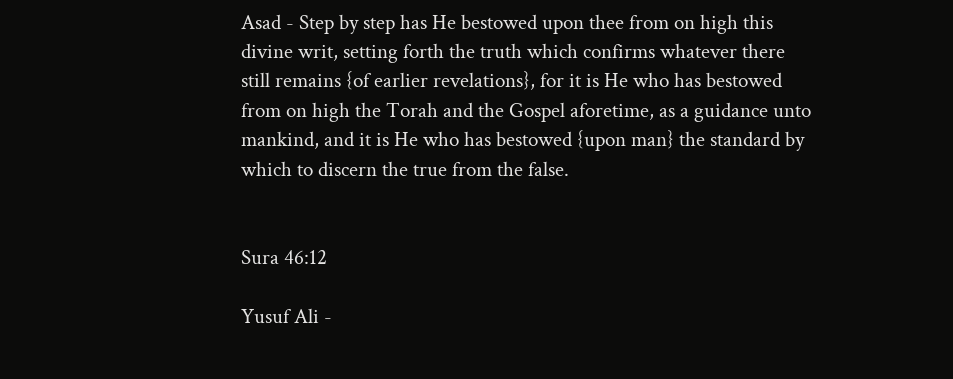Asad - Step by step has He bestowed upon thee from on high this divine writ, setting forth the truth which confirms whatever there still remains {of earlier revelations}, for it is He who has bestowed from on high the Torah and the Gospel aforetime, as a guidance unto mankind, and it is He who has bestowed {upon man} the standard by which to discern the true from the false.


Sura 46:12

Yusuf Ali -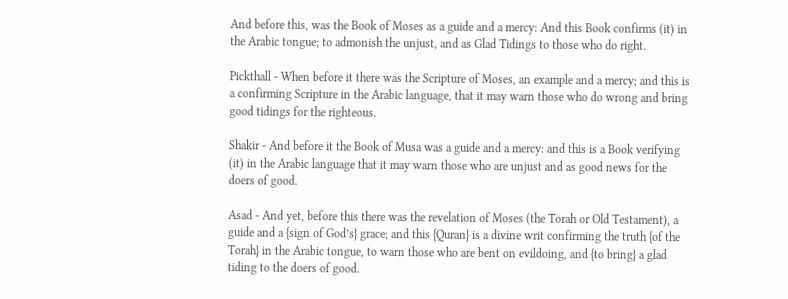And before this, was the Book of Moses as a guide and a mercy: And this Book confirms (it) in the Arabic tongue; to admonish the unjust, and as Glad Tidings to those who do right.

Pickthall - When before it there was the Scripture of Moses, an example and a mercy; and this is a confirming Scripture in the Arabic language, that it may warn those who do wrong and bring good tidings for the righteous.

Shakir - And before it the Book of Musa was a guide and a mercy: and this is a Book verifying (it) in the Arabic language that it may warn those who are unjust and as good news for the doers of good.

Asad - And yet, before this there was the revelation of Moses (the Torah or Old Testament), a guide and a {sign of God’s} grace; and this {Quran} is a divine writ confirming the truth {of the Torah} in the Arabic tongue, to warn those who are bent on evildoing, and {to bring} a glad tiding to the doers of good.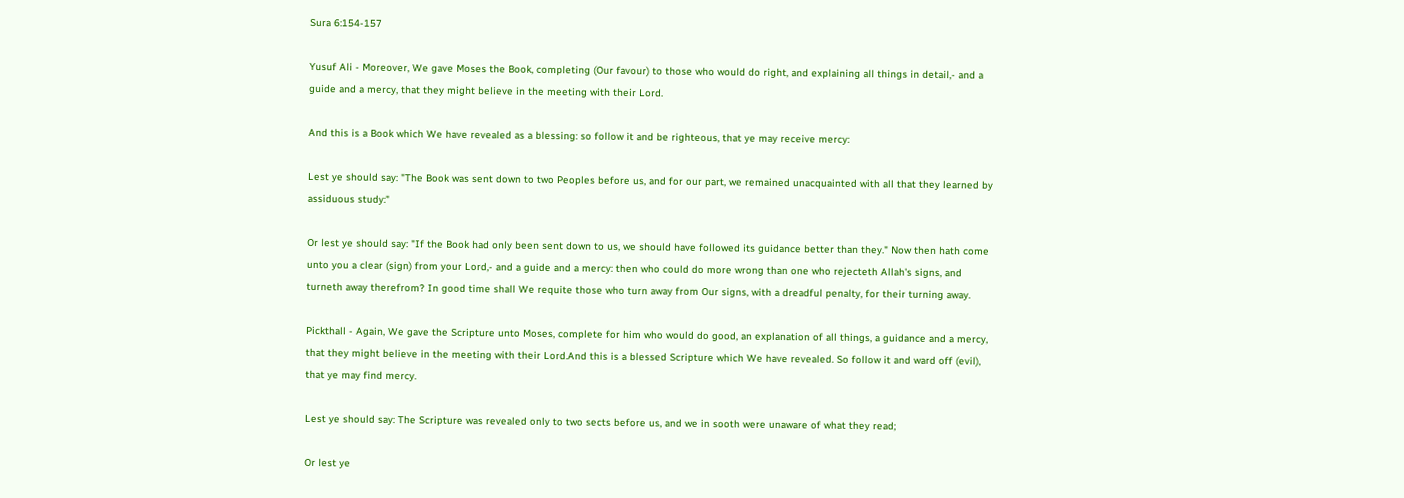Sura 6:154-157

Yusuf Ali - Moreover, We gave Moses the Book, completing (Our favour) to those who would do right, and explaining all things in detail,- and a guide and a mercy, that they might believe in the meeting with their Lord.

And this is a Book which We have revealed as a blessing: so follow it and be righteous, that ye may receive mercy:

Lest ye should say: "The Book was sent down to two Peoples before us, and for our part, we remained unacquainted with all that they learned by assiduous study:"

Or lest ye should say: "If the Book had only been sent down to us, we should have followed its guidance better than they." Now then hath come unto you a clear (sign) from your Lord,- and a guide and a mercy: then who could do more wrong than one who rejecteth Allah's signs, and turneth away therefrom? In good time shall We requite those who turn away from Our signs, with a dreadful penalty, for their turning away.

Pickthall - Again, We gave the Scripture unto Moses, complete for him who would do good, an explanation of all things, a guidance and a mercy, that they might believe in the meeting with their Lord.And this is a blessed Scripture which We have revealed. So follow it and ward off (evil), that ye may find mercy.

Lest ye should say: The Scripture was revealed only to two sects before us, and we in sooth were unaware of what they read;

Or lest ye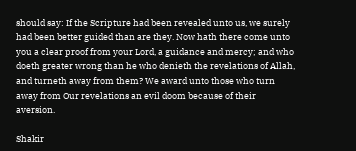should say: If the Scripture had been revealed unto us, we surely had been better guided than are they. Now hath there come unto you a clear proof from your Lord, a guidance and mercy; and who doeth greater wrong than he who denieth the revelations of Allah, and turneth away from them? We award unto those who turn away from Our revelations an evil doom because of their aversion.

Shakir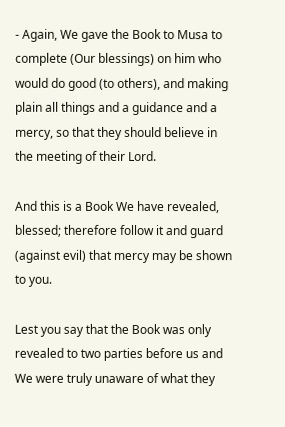- Again, We gave the Book to Musa to complete (Our blessings) on him who would do good (to others), and making plain all things and a guidance and a mercy, so that they should believe in the meeting of their Lord.

And this is a Book We have revealed, blessed; therefore follow it and guard (against evil) that mercy may be shown to you.

Lest you say that the Book was only revealed to two parties before us and We were truly unaware of what they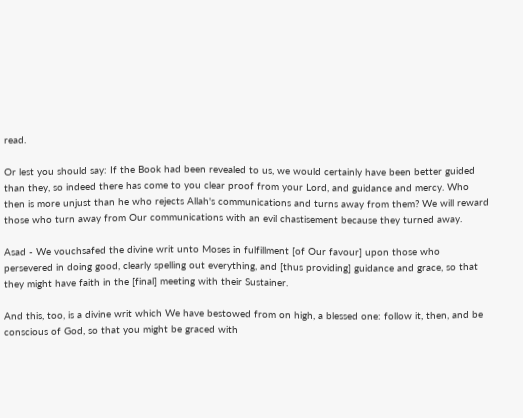read.

Or lest you should say: If the Book had been revealed to us, we would certainly have been better guided than they, so indeed there has come to you clear proof from your Lord, and guidance and mercy. Who then is more unjust than he who rejects Allah's communications and turns away from them? We will reward those who turn away from Our communications with an evil chastisement because they turned away.

Asad - We vouchsafed the divine writ unto Moses in fulfillment [of Our favour] upon those who persevered in doing good, clearly spelling out everything, and [thus providing] guidance and grace, so that they might have faith in the [final] meeting with their Sustainer.

And this, too, is a divine writ which We have bestowed from on high, a blessed one: follow it, then, and be conscious of God, so that you might be graced with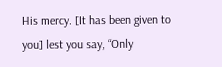His mercy. [It has been given to you] lest you say, “Only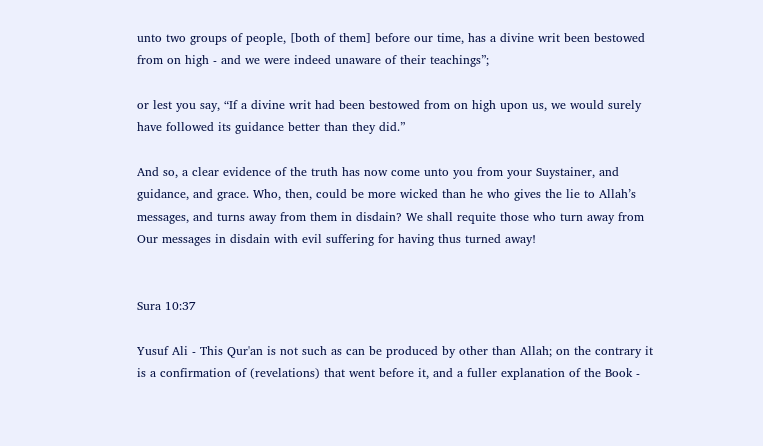unto two groups of people, [both of them] before our time, has a divine writ been bestowed from on high - and we were indeed unaware of their teachings”;

or lest you say, “If a divine writ had been bestowed from on high upon us, we would surely have followed its guidance better than they did.”

And so, a clear evidence of the truth has now come unto you from your Suystainer, and guidance, and grace. Who, then, could be more wicked than he who gives the lie to Allah’s messages, and turns away from them in disdain? We shall requite those who turn away from Our messages in disdain with evil suffering for having thus turned away!


Sura 10:37

Yusuf Ali - This Qur'an is not such as can be produced by other than Allah; on the contrary it is a confirmation of (revelations) that went before it, and a fuller explanation of the Book -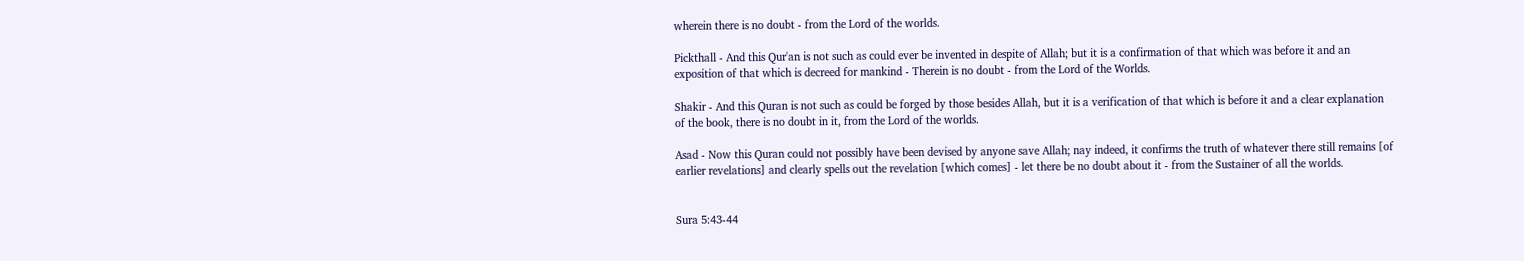wherein there is no doubt - from the Lord of the worlds.

Pickthall - And this Qur'an is not such as could ever be invented in despite of Allah; but it is a confirmation of that which was before it and an exposition of that which is decreed for mankind - Therein is no doubt - from the Lord of the Worlds.

Shakir - And this Quran is not such as could be forged by those besides Allah, but it is a verification of that which is before it and a clear explanation of the book, there is no doubt in it, from the Lord of the worlds.

Asad - Now this Quran could not possibly have been devised by anyone save Allah; nay indeed, it confirms the truth of whatever there still remains [of earlier revelations] and clearly spells out the revelation [which comes] - let there be no doubt about it - from the Sustainer of all the worlds.


Sura 5:43-44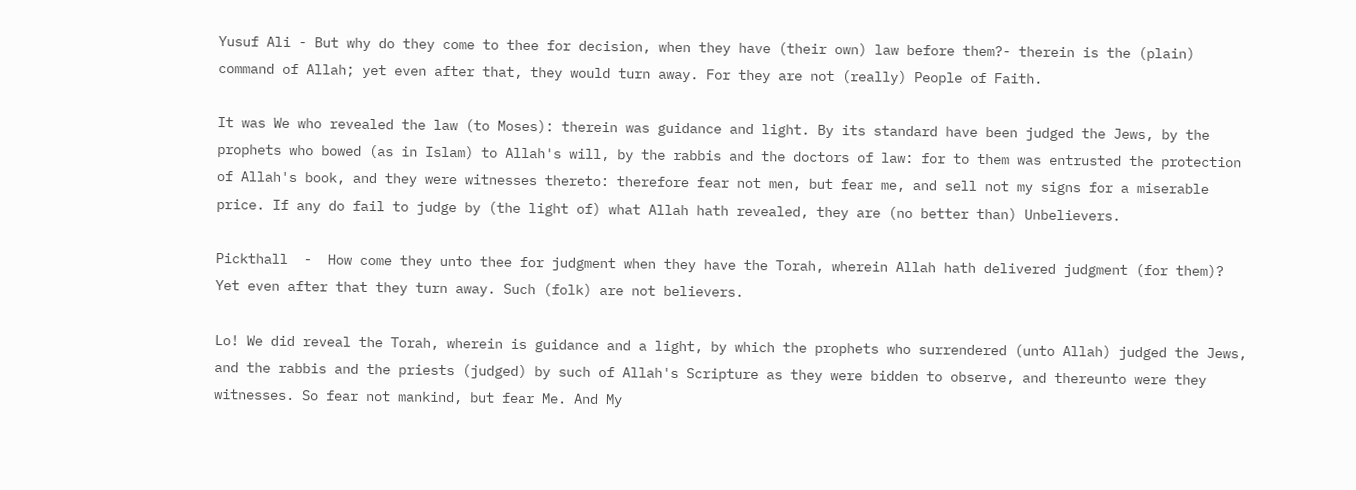Yusuf Ali - But why do they come to thee for decision, when they have (their own) law before them?- therein is the (plain) command of Allah; yet even after that, they would turn away. For they are not (really) People of Faith.

It was We who revealed the law (to Moses): therein was guidance and light. By its standard have been judged the Jews, by the prophets who bowed (as in Islam) to Allah's will, by the rabbis and the doctors of law: for to them was entrusted the protection of Allah's book, and they were witnesses thereto: therefore fear not men, but fear me, and sell not my signs for a miserable price. If any do fail to judge by (the light of) what Allah hath revealed, they are (no better than) Unbelievers.

Pickthall  -  How come they unto thee for judgment when they have the Torah, wherein Allah hath delivered judgment (for them)? Yet even after that they turn away. Such (folk) are not believers.

Lo! We did reveal the Torah, wherein is guidance and a light, by which the prophets who surrendered (unto Allah) judged the Jews, and the rabbis and the priests (judged) by such of Allah's Scripture as they were bidden to observe, and thereunto were they witnesses. So fear not mankind, but fear Me. And My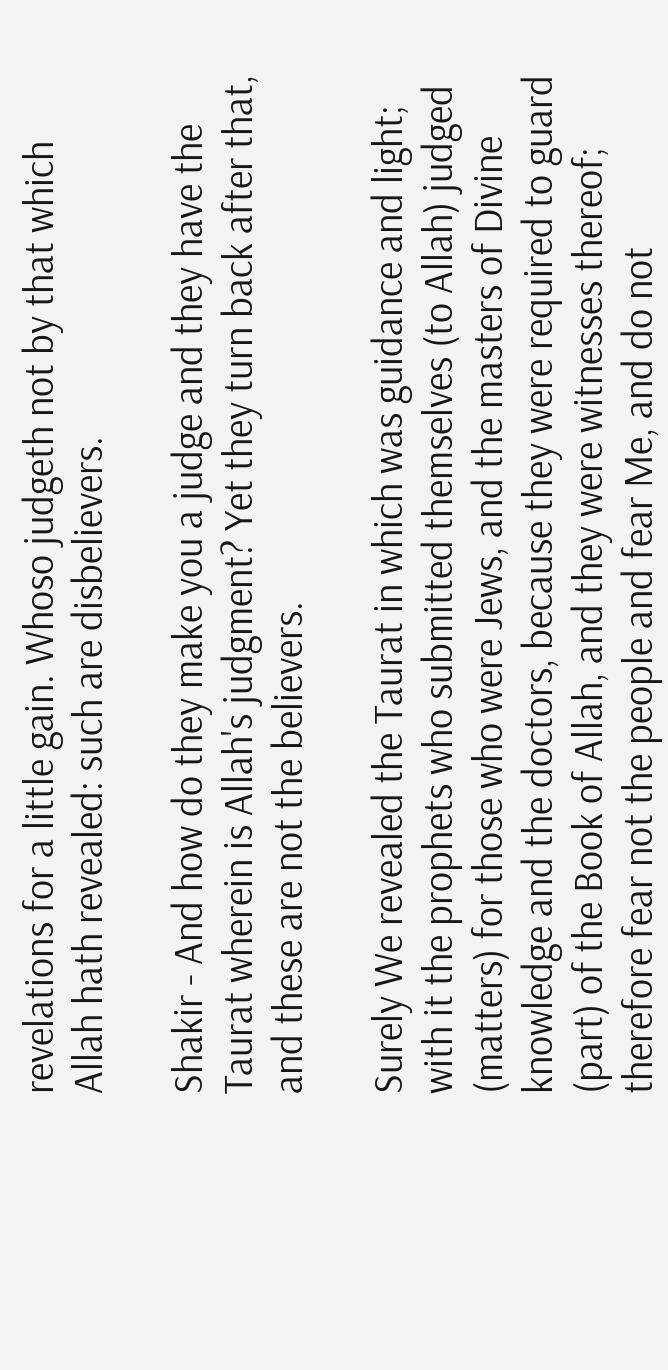revelations for a little gain. Whoso judgeth not by that which Allah hath revealed: such are disbelievers.

Shakir - And how do they make you a judge and they have the Taurat wherein is Allah's judgment? Yet they turn back after that, and these are not the believers.

Surely We revealed the Taurat in which was guidance and light; with it the prophets who submitted themselves (to Allah) judged (matters) for those who were Jews, and the masters of Divine knowledge and the doctors, because they were required to guard (part) of the Book of Allah, and they were witnesses thereof; therefore fear not the people and fear Me, and do not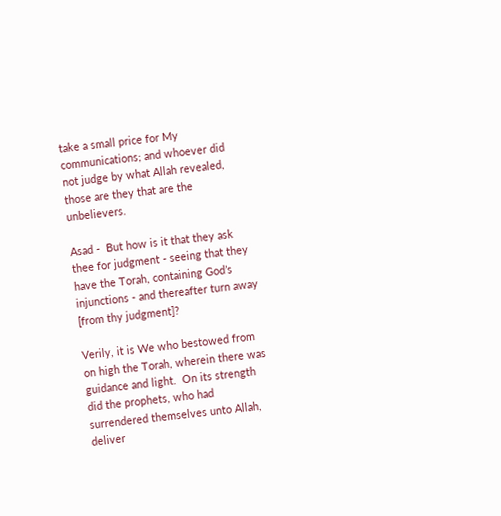take a small price for My communications; and whoever did not judge by what Allah revealed, those are they that are the unbelievers.

Asad -  But how is it that they ask thee for judgment - seeing that they have the Torah, containing God’s injunctions - and thereafter turn away [from thy judgment]?

Verily, it is We who bestowed from on high the Torah, wherein there was guidance and light.  On its strength did the prophets, who had surrendered themselves unto Allah, deliver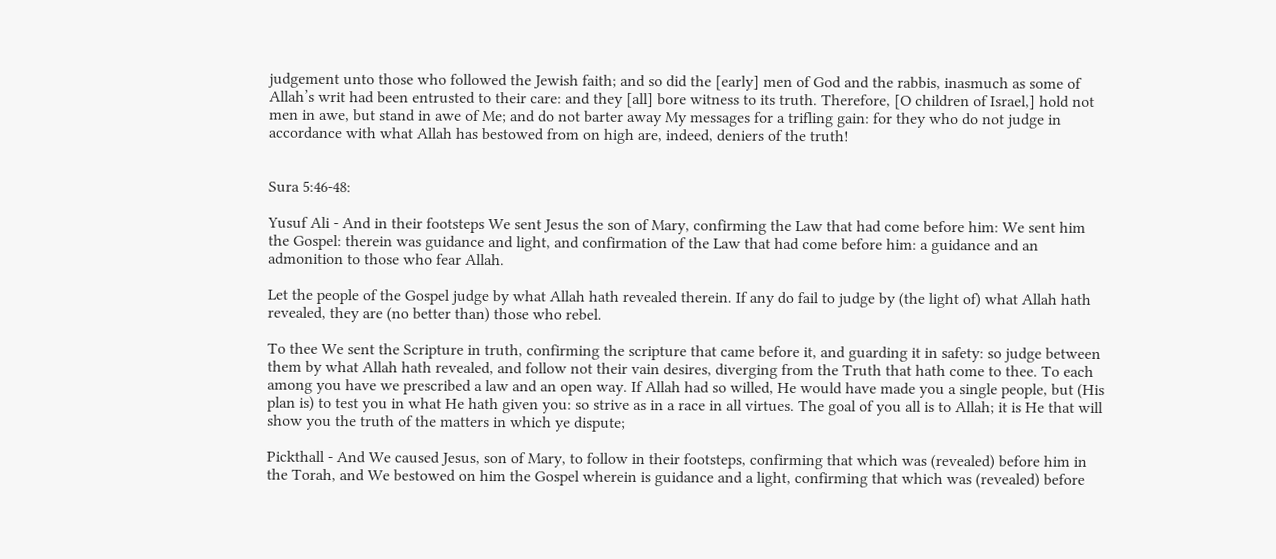judgement unto those who followed the Jewish faith; and so did the [early] men of God and the rabbis, inasmuch as some of Allah’s writ had been entrusted to their care: and they [all] bore witness to its truth. Therefore, [O children of Israel,] hold not men in awe, but stand in awe of Me; and do not barter away My messages for a trifling gain: for they who do not judge in accordance with what Allah has bestowed from on high are, indeed, deniers of the truth!


Sura 5:46-48:

Yusuf Ali - And in their footsteps We sent Jesus the son of Mary, confirming the Law that had come before him: We sent him the Gospel: therein was guidance and light, and confirmation of the Law that had come before him: a guidance and an admonition to those who fear Allah.

Let the people of the Gospel judge by what Allah hath revealed therein. If any do fail to judge by (the light of) what Allah hath revealed, they are (no better than) those who rebel.

To thee We sent the Scripture in truth, confirming the scripture that came before it, and guarding it in safety: so judge between them by what Allah hath revealed, and follow not their vain desires, diverging from the Truth that hath come to thee. To each among you have we prescribed a law and an open way. If Allah had so willed, He would have made you a single people, but (His plan is) to test you in what He hath given you: so strive as in a race in all virtues. The goal of you all is to Allah; it is He that will show you the truth of the matters in which ye dispute;

Pickthall - And We caused Jesus, son of Mary, to follow in their footsteps, confirming that which was (revealed) before him in the Torah, and We bestowed on him the Gospel wherein is guidance and a light, confirming that which was (revealed) before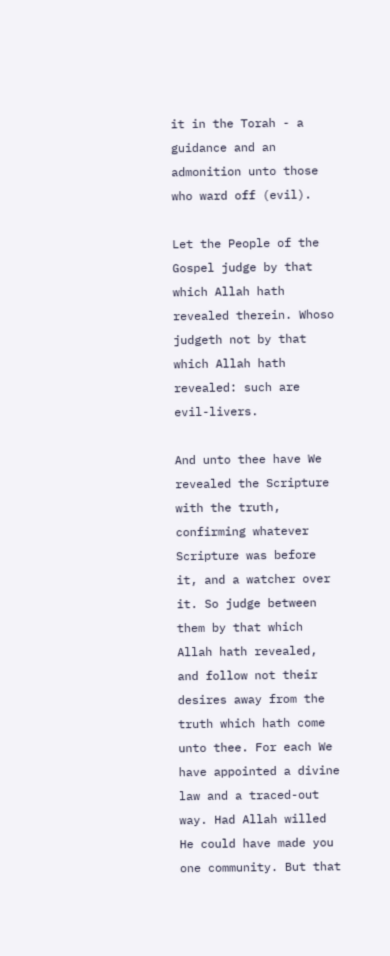it in the Torah - a guidance and an admonition unto those who ward off (evil).

Let the People of the Gospel judge by that which Allah hath revealed therein. Whoso judgeth not by that which Allah hath revealed: such are evil-livers.

And unto thee have We revealed the Scripture with the truth, confirming whatever Scripture was before it, and a watcher over it. So judge between them by that which Allah hath revealed, and follow not their desires away from the truth which hath come unto thee. For each We have appointed a divine law and a traced-out way. Had Allah willed He could have made you one community. But that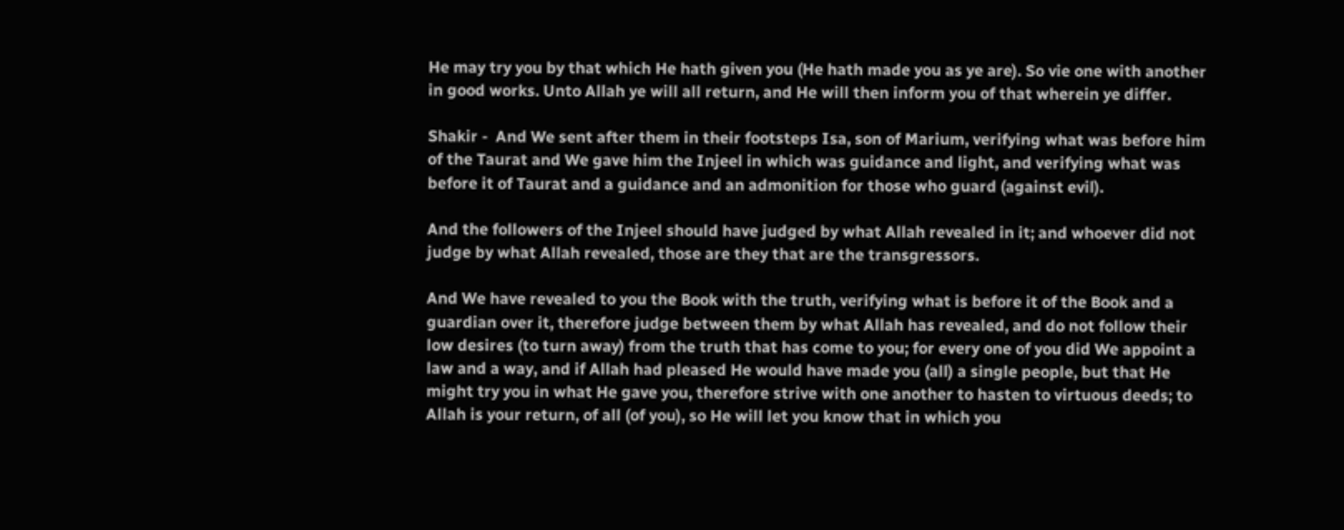He may try you by that which He hath given you (He hath made you as ye are). So vie one with another in good works. Unto Allah ye will all return, and He will then inform you of that wherein ye differ.

Shakir -  And We sent after them in their footsteps Isa, son of Marium, verifying what was before him of the Taurat and We gave him the Injeel in which was guidance and light, and verifying what was before it of Taurat and a guidance and an admonition for those who guard (against evil).

And the followers of the Injeel should have judged by what Allah revealed in it; and whoever did not judge by what Allah revealed, those are they that are the transgressors.

And We have revealed to you the Book with the truth, verifying what is before it of the Book and a guardian over it, therefore judge between them by what Allah has revealed, and do not follow their low desires (to turn away) from the truth that has come to you; for every one of you did We appoint a law and a way, and if Allah had pleased He would have made you (all) a single people, but that He might try you in what He gave you, therefore strive with one another to hasten to virtuous deeds; to Allah is your return, of all (of you), so He will let you know that in which you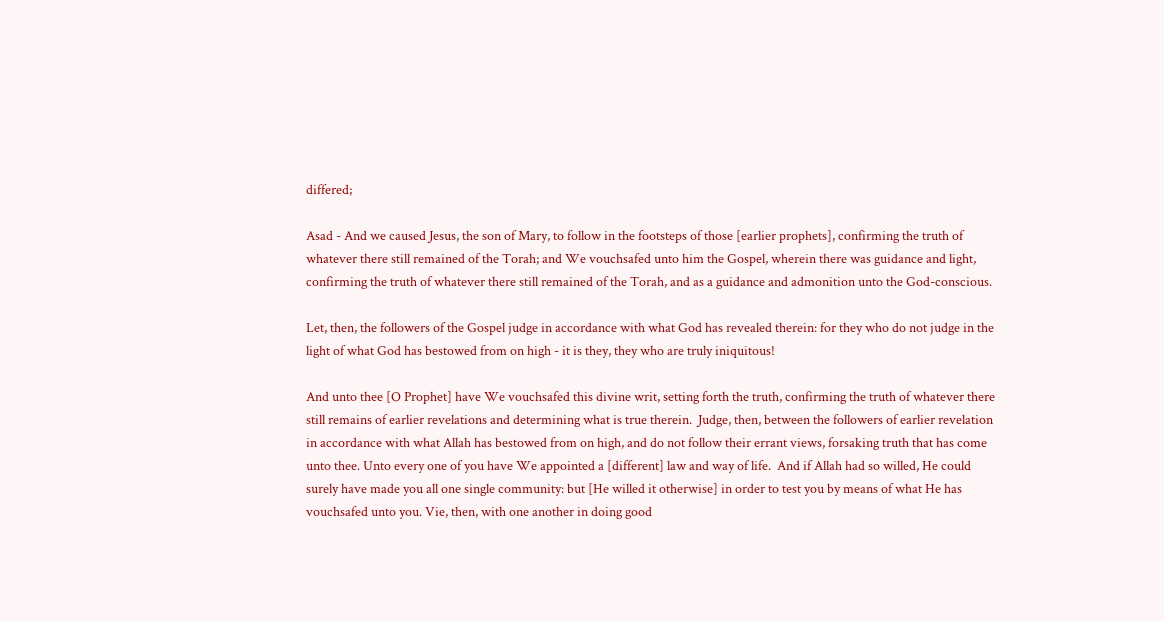differed;

Asad - And we caused Jesus, the son of Mary, to follow in the footsteps of those [earlier prophets], confirming the truth of whatever there still remained of the Torah; and We vouchsafed unto him the Gospel, wherein there was guidance and light, confirming the truth of whatever there still remained of the Torah, and as a guidance and admonition unto the God-conscious.

Let, then, the followers of the Gospel judge in accordance with what God has revealed therein: for they who do not judge in the light of what God has bestowed from on high - it is they, they who are truly iniquitous!

And unto thee [O Prophet] have We vouchsafed this divine writ, setting forth the truth, confirming the truth of whatever there still remains of earlier revelations and determining what is true therein.  Judge, then, between the followers of earlier revelation in accordance with what Allah has bestowed from on high, and do not follow their errant views, forsaking truth that has come unto thee. Unto every one of you have We appointed a [different] law and way of life.  And if Allah had so willed, He could surely have made you all one single community: but [He willed it otherwise] in order to test you by means of what He has vouchsafed unto you. Vie, then, with one another in doing good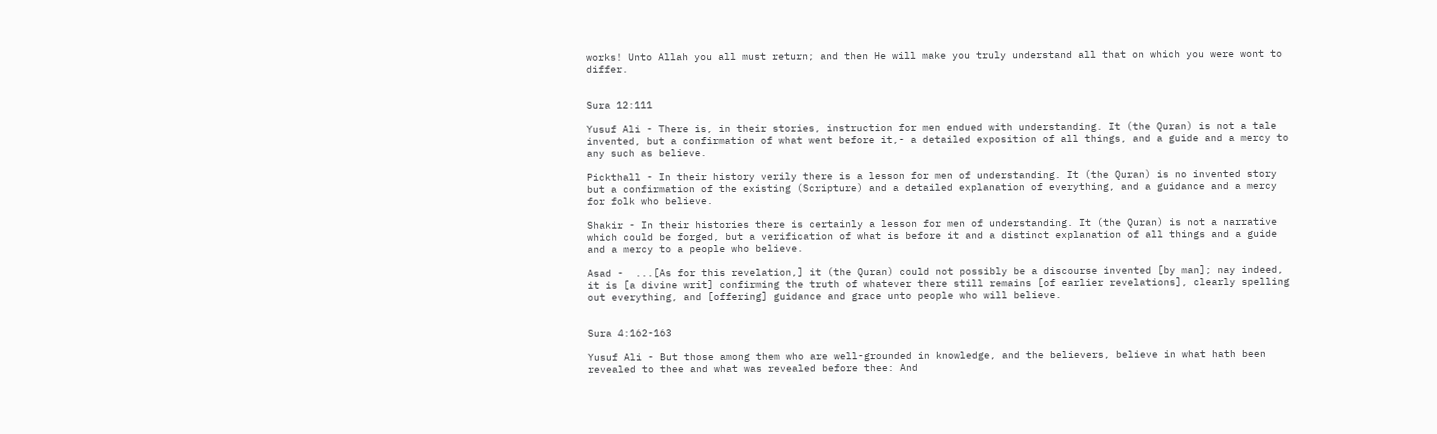works! Unto Allah you all must return; and then He will make you truly understand all that on which you were wont to differ.


Sura 12:111

Yusuf Ali - There is, in their stories, instruction for men endued with understanding. It (the Quran) is not a tale invented, but a confirmation of what went before it,- a detailed exposition of all things, and a guide and a mercy to any such as believe.

Pickthall - In their history verily there is a lesson for men of understanding. It (the Quran) is no invented story but a confirmation of the existing (Scripture) and a detailed explanation of everything, and a guidance and a mercy for folk who believe.

Shakir - In their histories there is certainly a lesson for men of understanding. It (the Quran) is not a narrative which could be forged, but a verification of what is before it and a distinct explanation of all things and a guide and a mercy to a people who believe.

Asad -  ...[As for this revelation,] it (the Quran) could not possibly be a discourse invented [by man]; nay indeed, it is [a divine writ] confirming the truth of whatever there still remains [of earlier revelations], clearly spelling out everything, and [offering] guidance and grace unto people who will believe.


Sura 4:162-163

Yusuf Ali - But those among them who are well-grounded in knowledge, and the believers, believe in what hath been revealed to thee and what was revealed before thee: And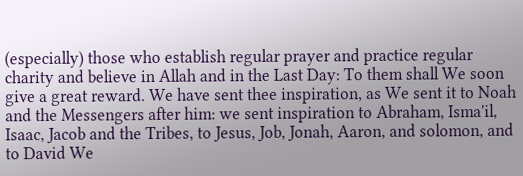(especially) those who establish regular prayer and practice regular charity and believe in Allah and in the Last Day: To them shall We soon give a great reward. We have sent thee inspiration, as We sent it to Noah and the Messengers after him: we sent inspiration to Abraham, Isma'il, Isaac, Jacob and the Tribes, to Jesus, Job, Jonah, Aaron, and solomon, and to David We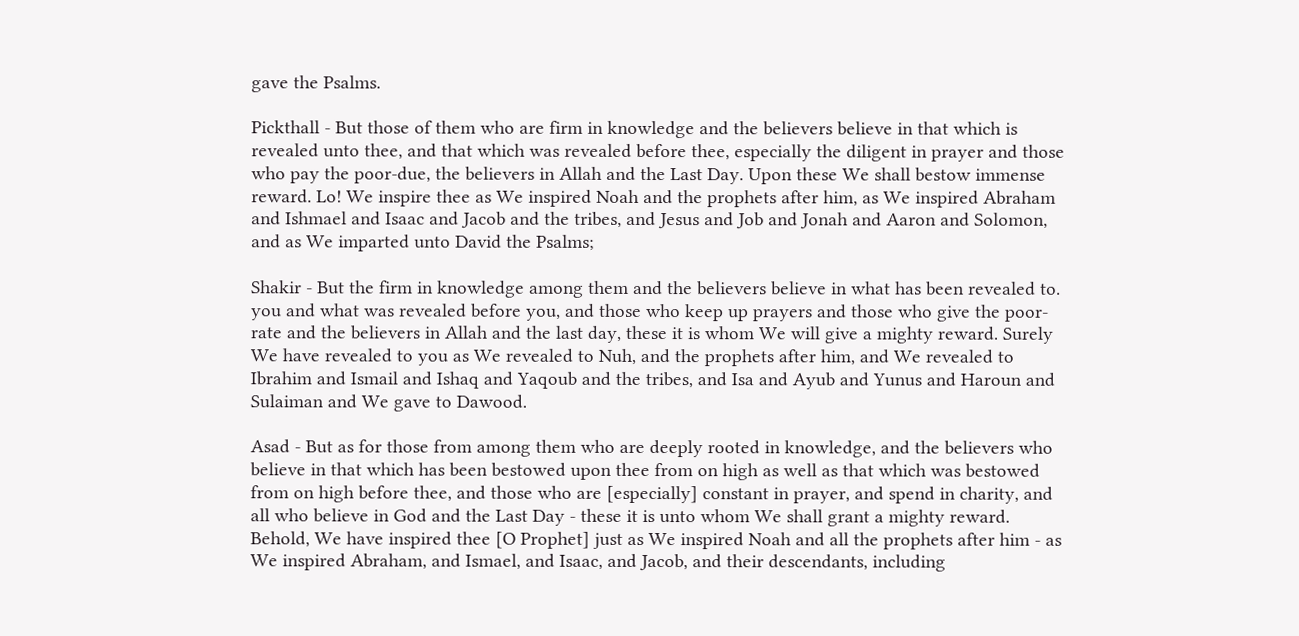gave the Psalms.

Pickthall - But those of them who are firm in knowledge and the believers believe in that which is revealed unto thee, and that which was revealed before thee, especially the diligent in prayer and those who pay the poor-due, the believers in Allah and the Last Day. Upon these We shall bestow immense reward. Lo! We inspire thee as We inspired Noah and the prophets after him, as We inspired Abraham and Ishmael and Isaac and Jacob and the tribes, and Jesus and Job and Jonah and Aaron and Solomon, and as We imparted unto David the Psalms;

Shakir - But the firm in knowledge among them and the believers believe in what has been revealed to. you and what was revealed before you, and those who keep up prayers and those who give the poor-rate and the believers in Allah and the last day, these it is whom We will give a mighty reward. Surely We have revealed to you as We revealed to Nuh, and the prophets after him, and We revealed to Ibrahim and Ismail and Ishaq and Yaqoub and the tribes, and Isa and Ayub and Yunus and Haroun and Sulaiman and We gave to Dawood.

Asad - But as for those from among them who are deeply rooted in knowledge, and the believers who believe in that which has been bestowed upon thee from on high as well as that which was bestowed from on high before thee, and those who are [especially] constant in prayer, and spend in charity, and all who believe in God and the Last Day - these it is unto whom We shall grant a mighty reward.  Behold, We have inspired thee [O Prophet] just as We inspired Noah and all the prophets after him - as We inspired Abraham, and Ismael, and Isaac, and Jacob, and their descendants, including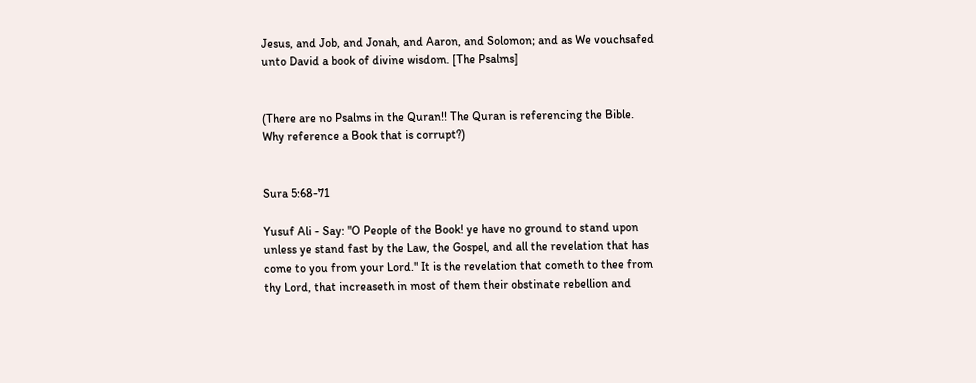Jesus, and Job, and Jonah, and Aaron, and Solomon; and as We vouchsafed unto David a book of divine wisdom. [The Psalms]


(There are no Psalms in the Quran!! The Quran is referencing the Bible.  Why reference a Book that is corrupt?)


Sura 5:68-71

Yusuf Ali - Say: "O People of the Book! ye have no ground to stand upon unless ye stand fast by the Law, the Gospel, and all the revelation that has come to you from your Lord." It is the revelation that cometh to thee from thy Lord, that increaseth in most of them their obstinate rebellion and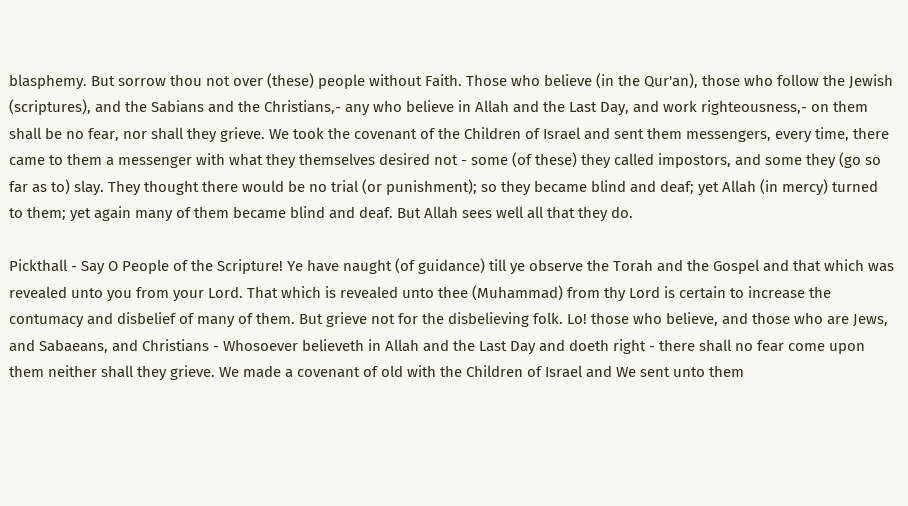blasphemy. But sorrow thou not over (these) people without Faith. Those who believe (in the Qur'an), those who follow the Jewish (scriptures), and the Sabians and the Christians,- any who believe in Allah and the Last Day, and work righteousness,- on them shall be no fear, nor shall they grieve. We took the covenant of the Children of Israel and sent them messengers, every time, there came to them a messenger with what they themselves desired not - some (of these) they called impostors, and some they (go so far as to) slay. They thought there would be no trial (or punishment); so they became blind and deaf; yet Allah (in mercy) turned to them; yet again many of them became blind and deaf. But Allah sees well all that they do.

Pickthall - Say O People of the Scripture! Ye have naught (of guidance) till ye observe the Torah and the Gospel and that which was revealed unto you from your Lord. That which is revealed unto thee (Muhammad) from thy Lord is certain to increase the contumacy and disbelief of many of them. But grieve not for the disbelieving folk. Lo! those who believe, and those who are Jews, and Sabaeans, and Christians - Whosoever believeth in Allah and the Last Day and doeth right - there shall no fear come upon them neither shall they grieve. We made a covenant of old with the Children of Israel and We sent unto them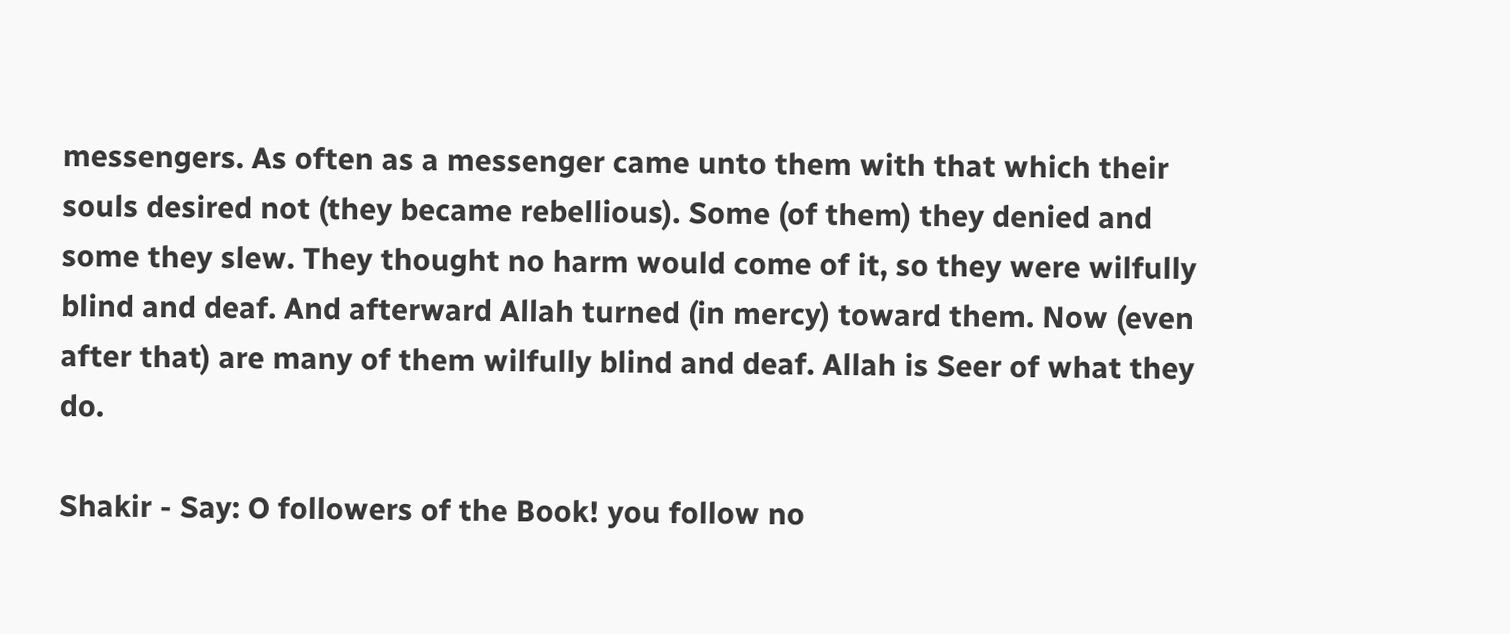messengers. As often as a messenger came unto them with that which their souls desired not (they became rebellious). Some (of them) they denied and some they slew. They thought no harm would come of it, so they were wilfully blind and deaf. And afterward Allah turned (in mercy) toward them. Now (even after that) are many of them wilfully blind and deaf. Allah is Seer of what they do.

Shakir - Say: O followers of the Book! you follow no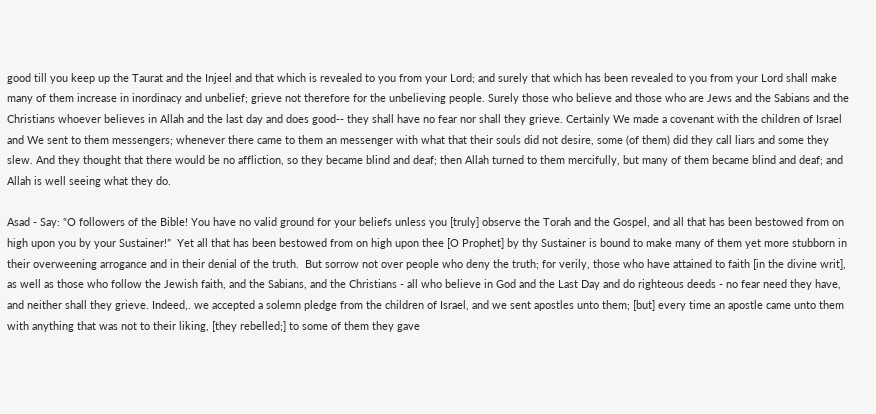good till you keep up the Taurat and the Injeel and that which is revealed to you from your Lord; and surely that which has been revealed to you from your Lord shall make many of them increase in inordinacy and unbelief; grieve not therefore for the unbelieving people. Surely those who believe and those who are Jews and the Sabians and the Christians whoever believes in Allah and the last day and does good-- they shall have no fear nor shall they grieve. Certainly We made a covenant with the children of Israel and We sent to them messengers; whenever there came to them an messenger with what that their souls did not desire, some (of them) did they call liars and some they slew. And they thought that there would be no affliction, so they became blind and deaf; then Allah turned to them mercifully, but many of them became blind and deaf; and Allah is well seeing what they do.

Asad - Say: “O followers of the Bible! You have no valid ground for your beliefs unless you [truly] observe the Torah and the Gospel, and all that has been bestowed from on high upon you by your Sustainer!”  Yet all that has been bestowed from on high upon thee [O Prophet] by thy Sustainer is bound to make many of them yet more stubborn in their overweening arrogance and in their denial of the truth.  But sorrow not over people who deny the truth; for verily, those who have attained to faith [in the divine writ], as well as those who follow the Jewish faith, and the Sabians, and the Christians - all who believe in God and the Last Day and do righteous deeds - no fear need they have, and neither shall they grieve. Indeed,. we accepted a solemn pledge from the children of Israel, and we sent apostles unto them; [but] every time an apostle came unto them with anything that was not to their liking, [they rebelled;] to some of them they gave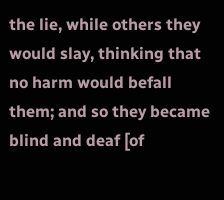the lie, while others they would slay, thinking that no harm would befall them; and so they became blind and deaf [of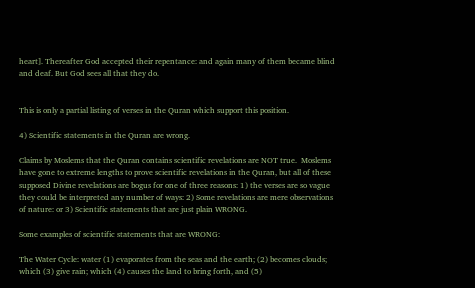heart]. Thereafter God accepted their repentance: and again many of them became blind and deaf. But God sees all that they do.


This is only a partial listing of verses in the Quran which support this position.

4) Scientific statements in the Quran are wrong.

Claims by Moslems that the Quran contains scientific revelations are NOT true.  Moslems have gone to extreme lengths to prove scientific revelations in the Quran, but all of these supposed Divine revelations are bogus for one of three reasons: 1) the verses are so vague they could be interpreted any number of ways: 2) Some revelations are mere observations of nature: or 3) Scientific statements that are just plain WRONG.

Some examples of scientific statements that are WRONG:

The Water Cycle: water (1) evaporates from the seas and the earth; (2) becomes clouds; which (3) give rain; which (4) causes the land to bring forth, and (5)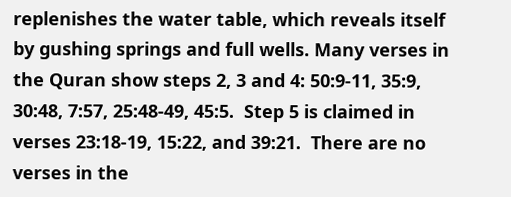replenishes the water table, which reveals itself by gushing springs and full wells. Many verses in the Quran show steps 2, 3 and 4: 50:9-11, 35:9, 30:48, 7:57, 25:48-49, 45:5.  Step 5 is claimed in verses 23:18-19, 15:22, and 39:21.  There are no verses in the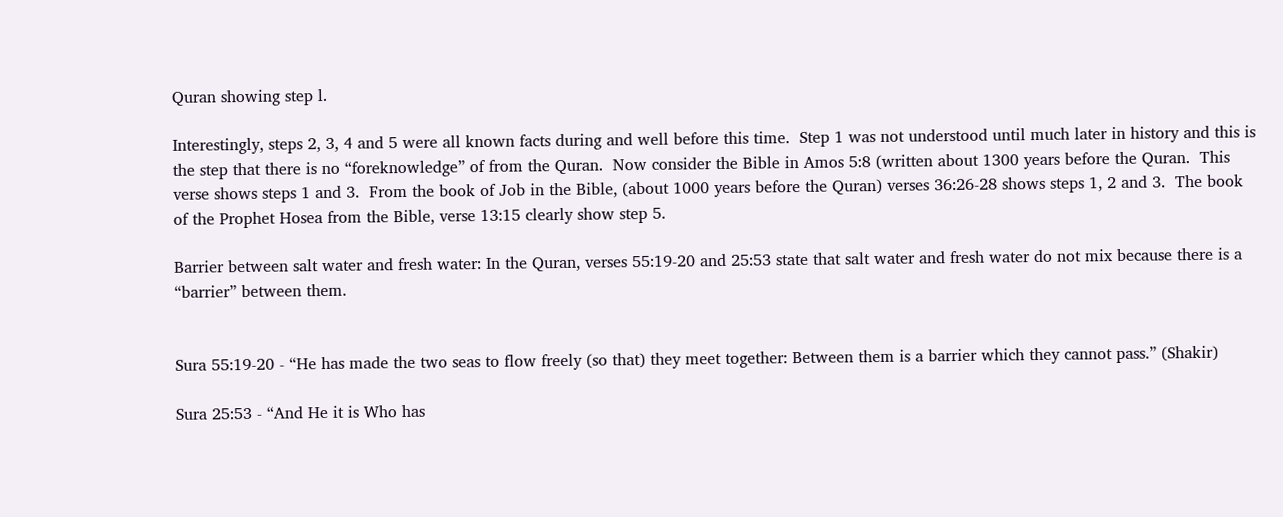Quran showing step l.

Interestingly, steps 2, 3, 4 and 5 were all known facts during and well before this time.  Step 1 was not understood until much later in history and this is the step that there is no “foreknowledge” of from the Quran.  Now consider the Bible in Amos 5:8 (written about 1300 years before the Quran.  This verse shows steps 1 and 3.  From the book of Job in the Bible, (about 1000 years before the Quran) verses 36:26-28 shows steps 1, 2 and 3.  The book of the Prophet Hosea from the Bible, verse 13:15 clearly show step 5.

Barrier between salt water and fresh water: In the Quran, verses 55:19-20 and 25:53 state that salt water and fresh water do not mix because there is a “barrier” between them.


Sura 55:19-20 - “He has made the two seas to flow freely (so that) they meet together: Between them is a barrier which they cannot pass.” (Shakir)

Sura 25:53 - “And He it is Who has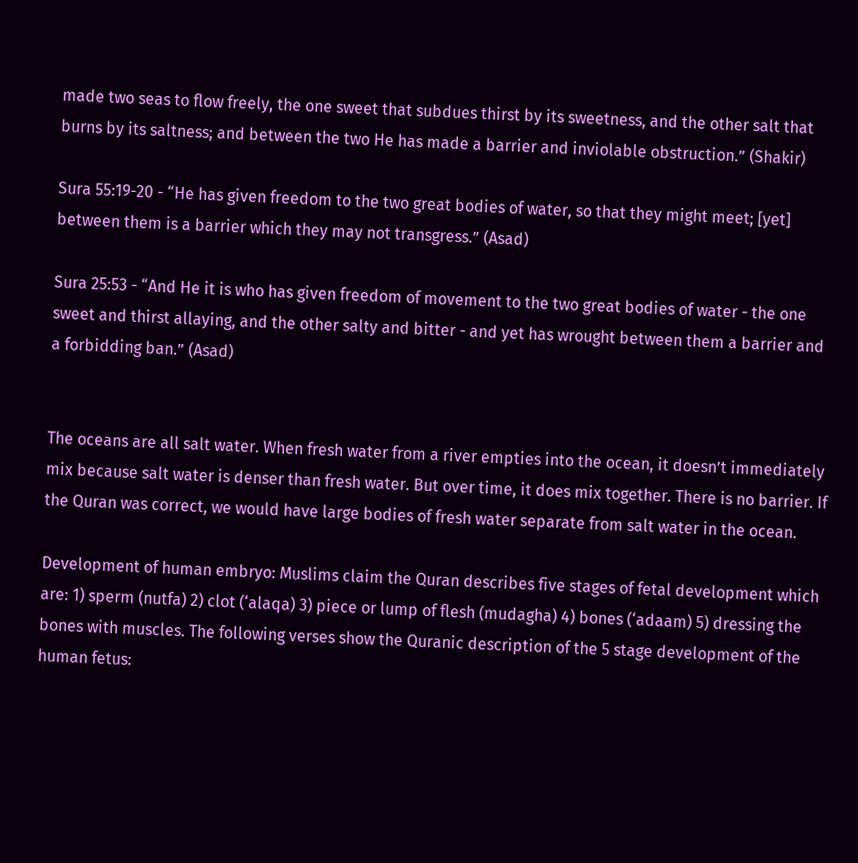made two seas to flow freely, the one sweet that subdues thirst by its sweetness, and the other salt that burns by its saltness; and between the two He has made a barrier and inviolable obstruction.” (Shakir)

Sura 55:19-20 - “He has given freedom to the two great bodies of water, so that they might meet; [yet] between them is a barrier which they may not transgress.” (Asad)

Sura 25:53 - “And He it is who has given freedom of movement to the two great bodies of water - the one sweet and thirst allaying, and the other salty and bitter - and yet has wrought between them a barrier and a forbidding ban.” (Asad)


The oceans are all salt water. When fresh water from a river empties into the ocean, it doesn’t immediately mix because salt water is denser than fresh water. But over time, it does mix together. There is no barrier. If the Quran was correct, we would have large bodies of fresh water separate from salt water in the ocean.

Development of human embryo: Muslims claim the Quran describes five stages of fetal development which are: 1) sperm (nutfa) 2) clot (‘alaqa) 3) piece or lump of flesh (mudagha) 4) bones (‘adaam) 5) dressing the bones with muscles. The following verses show the Quranic description of the 5 stage development of the human fetus: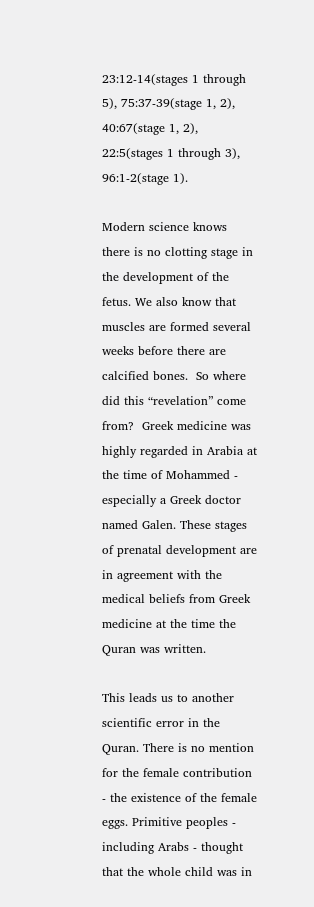23:12-14(stages 1 through 5), 75:37-39(stage 1, 2), 40:67(stage 1, 2), 22:5(stages 1 through 3), 96:1-2(stage 1).

Modern science knows there is no clotting stage in the development of the fetus. We also know that muscles are formed several weeks before there are calcified bones.  So where did this “revelation” come from?  Greek medicine was highly regarded in Arabia at the time of Mohammed - especially a Greek doctor named Galen. These stages of prenatal development are in agreement with the medical beliefs from Greek medicine at the time the Quran was written.

This leads us to another scientific error in the Quran. There is no mention for the female contribution - the existence of the female eggs. Primitive peoples - including Arabs - thought that the whole child was in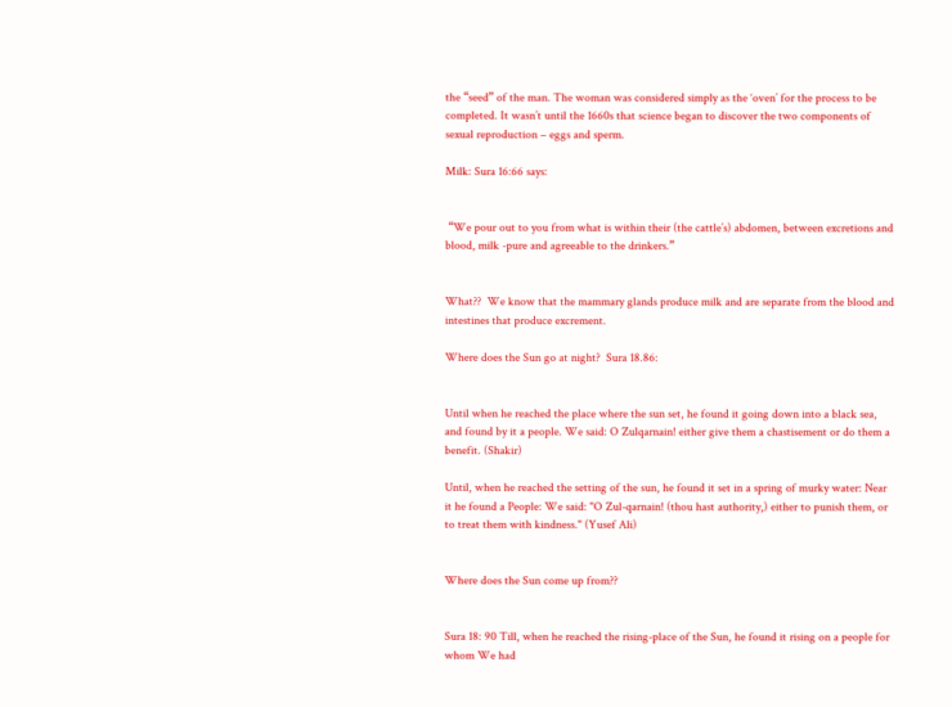the “seed” of the man. The woman was considered simply as the ‘oven’ for the process to be completed. It wasn’t until the 1660s that science began to discover the two components of sexual reproduction – eggs and sperm.

Milk: Sura 16:66 says:


 “We pour out to you from what is within their (the cattle’s) abdomen, between excretions and blood, milk -pure and agreeable to the drinkers.”


What??  We know that the mammary glands produce milk and are separate from the blood and intestines that produce excrement.

Where does the Sun go at night?  Sura 18.86:


Until when he reached the place where the sun set, he found it going down into a black sea, and found by it a people. We said: O Zulqarnain! either give them a chastisement or do them a benefit. (Shakir)

Until, when he reached the setting of the sun, he found it set in a spring of murky water: Near it he found a People: We said: "O Zul-qarnain! (thou hast authority,) either to punish them, or to treat them with kindness." (Yusef Ali)


Where does the Sun come up from??


Sura 18: 90 Till, when he reached the rising-place of the Sun, he found it rising on a people for whom We had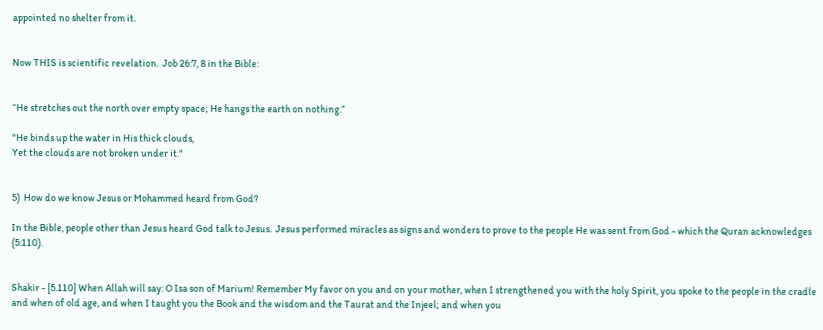appointed no shelter from it.


Now THIS is scientific revelation.  Job 26:7, 8 in the Bible:


“He stretches out the north over empty space; He hangs the earth on nothing.”

"He binds up the water in His thick clouds,
Yet the clouds are not broken under it."


5)  How do we know Jesus or Mohammed heard from God?

In the Bible, people other than Jesus heard God talk to Jesus.  Jesus performed miracles as signs and wonders to prove to the people He was sent from God - which the Quran acknowledges (5:110).


Shakir - [5.110] When Allah will say: O Isa son of Marium! Remember My favor on you and on your mother, when I strengthened you with the holy Spirit, you spoke to the people in the cradle and when of old age, and when I taught you the Book and the wisdom and the Taurat and the Injeel; and when you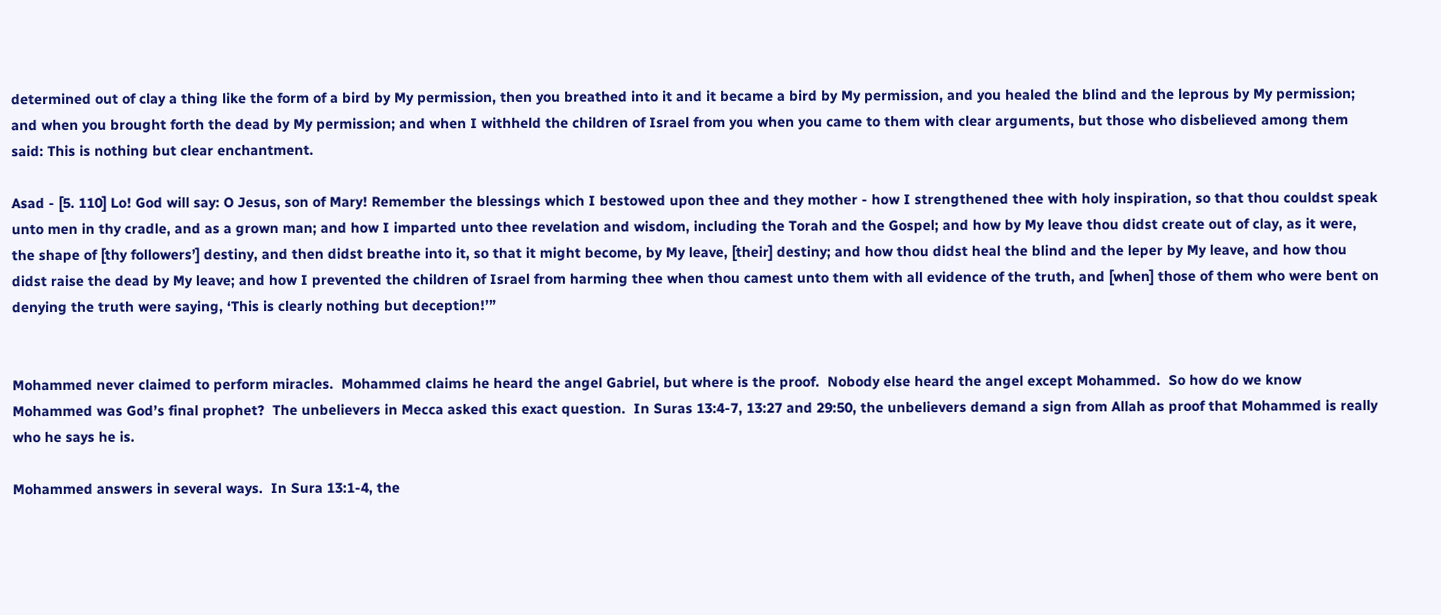determined out of clay a thing like the form of a bird by My permission, then you breathed into it and it became a bird by My permission, and you healed the blind and the leprous by My permission; and when you brought forth the dead by My permission; and when I withheld the children of Israel from you when you came to them with clear arguments, but those who disbelieved among them said: This is nothing but clear enchantment.

Asad - [5. 110] Lo! God will say: O Jesus, son of Mary! Remember the blessings which I bestowed upon thee and they mother - how I strengthened thee with holy inspiration, so that thou couldst speak unto men in thy cradle, and as a grown man; and how I imparted unto thee revelation and wisdom, including the Torah and the Gospel; and how by My leave thou didst create out of clay, as it were, the shape of [thy followers’] destiny, and then didst breathe into it, so that it might become, by My leave, [their] destiny; and how thou didst heal the blind and the leper by My leave, and how thou didst raise the dead by My leave; and how I prevented the children of Israel from harming thee when thou camest unto them with all evidence of the truth, and [when] those of them who were bent on denying the truth were saying, ‘This is clearly nothing but deception!’”


Mohammed never claimed to perform miracles.  Mohammed claims he heard the angel Gabriel, but where is the proof.  Nobody else heard the angel except Mohammed.  So how do we know Mohammed was God’s final prophet?  The unbelievers in Mecca asked this exact question.  In Suras 13:4-7, 13:27 and 29:50, the unbelievers demand a sign from Allah as proof that Mohammed is really who he says he is.

Mohammed answers in several ways.  In Sura 13:1-4, the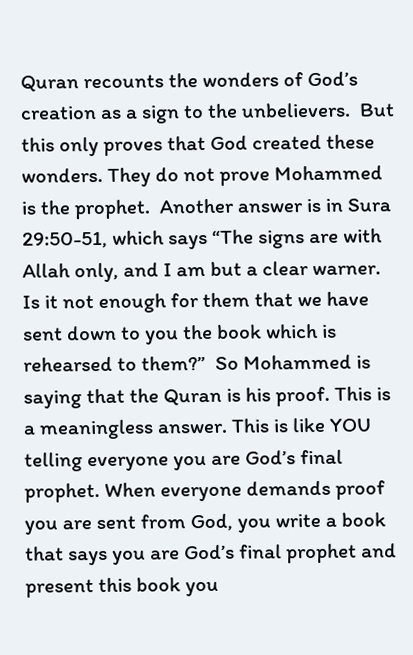Quran recounts the wonders of God’s creation as a sign to the unbelievers.  But this only proves that God created these wonders. They do not prove Mohammed is the prophet.  Another answer is in Sura 29:50-51, which says “The signs are with Allah only, and I am but a clear warner.  Is it not enough for them that we have sent down to you the book which is rehearsed to them?”  So Mohammed is saying that the Quran is his proof. This is a meaningless answer. This is like YOU telling everyone you are God’s final prophet. When everyone demands proof you are sent from God, you write a book that says you are God’s final prophet and present this book you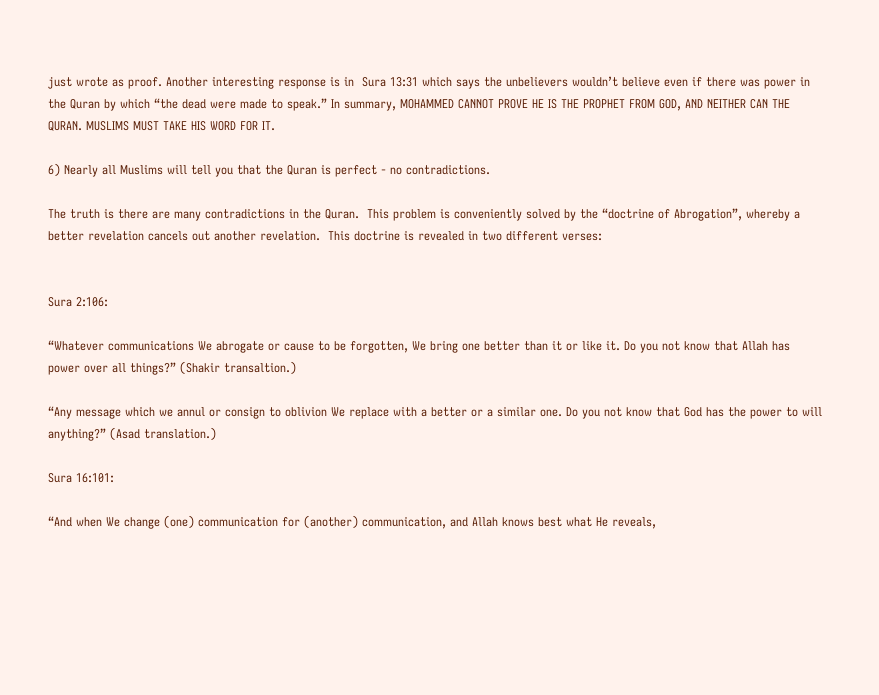just wrote as proof. Another interesting response is in  Sura 13:31 which says the unbelievers wouldn’t believe even if there was power in the Quran by which “the dead were made to speak.” In summary, MOHAMMED CANNOT PROVE HE IS THE PROPHET FROM GOD, AND NEITHER CAN THE QURAN. MUSLIMS MUST TAKE HIS WORD FOR IT.

6) Nearly all Muslims will tell you that the Quran is perfect - no contradictions.

The truth is there are many contradictions in the Quran.  This problem is conveniently solved by the “doctrine of Abrogation”, whereby a better revelation cancels out another revelation.  This doctrine is revealed in two different verses:


Sura 2:106:

“Whatever communications We abrogate or cause to be forgotten, We bring one better than it or like it. Do you not know that Allah has power over all things?” (Shakir transaltion.)

“Any message which we annul or consign to oblivion We replace with a better or a similar one. Do you not know that God has the power to will anything?” (Asad translation.)

Sura 16:101:

“And when We change (one) communication for (another) communication, and Allah knows best what He reveals,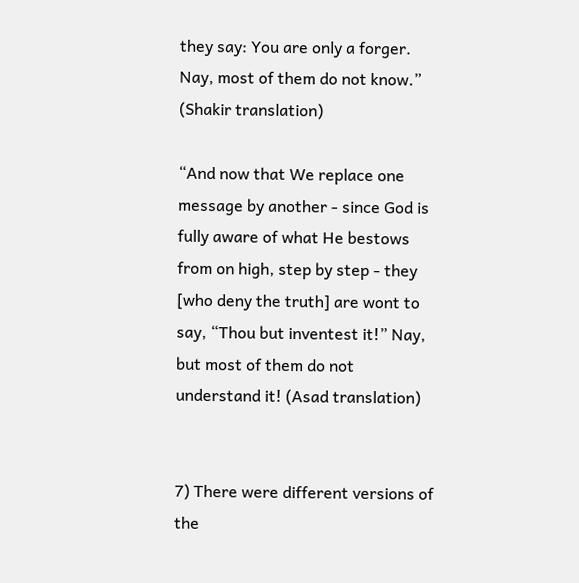they say: You are only a forger. Nay, most of them do not know.” (Shakir translation)

“And now that We replace one message by another - since God is fully aware of what He bestows from on high, step by step - they [who deny the truth] are wont to say, “Thou but inventest it!” Nay, but most of them do not understand it! (Asad translation)


7) There were different versions of the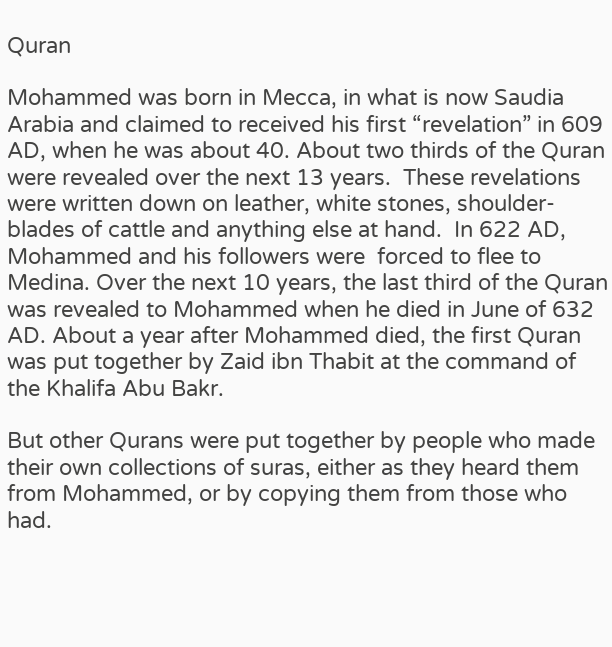Quran

Mohammed was born in Mecca, in what is now Saudia Arabia and claimed to received his first “revelation” in 609 AD, when he was about 40. About two thirds of the Quran were revealed over the next 13 years.  These revelations were written down on leather, white stones, shoulder-blades of cattle and anything else at hand.  In 622 AD, Mohammed and his followers were  forced to flee to Medina. Over the next 10 years, the last third of the Quran was revealed to Mohammed when he died in June of 632 AD. About a year after Mohammed died, the first Quran was put together by Zaid ibn Thabit at the command of the Khalifa Abu Bakr.

But other Qurans were put together by people who made their own collections of suras, either as they heard them from Mohammed, or by copying them from those who had.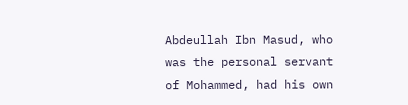Abdeullah Ibn Masud, who was the personal servant of Mohammed, had his own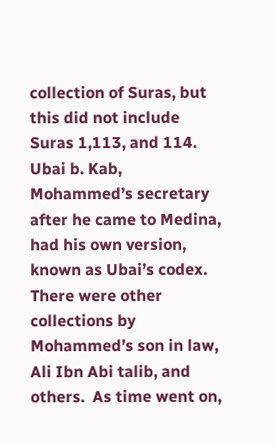collection of Suras, but this did not include Suras 1,113, and 114.  Ubai b. Kab, Mohammed’s secretary after he came to Medina, had his own version, known as Ubai’s codex.  There were other collections by Mohammed’s son in law, Ali Ibn Abi talib, and others.  As time went on,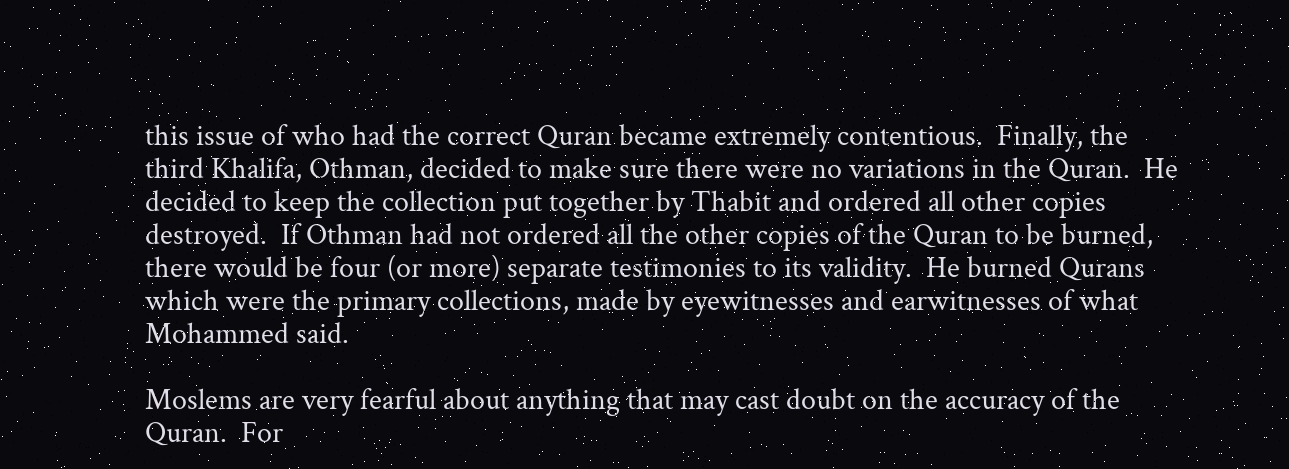this issue of who had the correct Quran became extremely contentious.  Finally, the third Khalifa, Othman, decided to make sure there were no variations in the Quran.  He decided to keep the collection put together by Thabit and ordered all other copies destroyed.  If Othman had not ordered all the other copies of the Quran to be burned, there would be four (or more) separate testimonies to its validity.  He burned Qurans which were the primary collections, made by eyewitnesses and earwitnesses of what Mohammed said.

Moslems are very fearful about anything that may cast doubt on the accuracy of the Quran.  For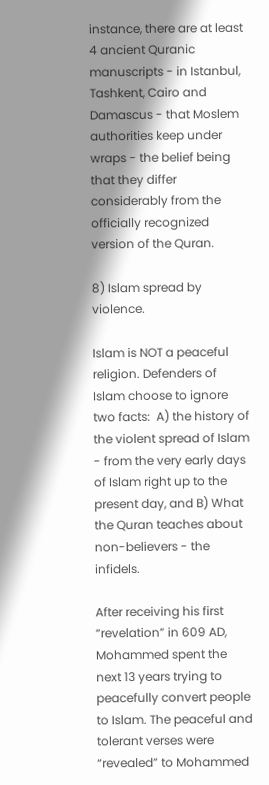instance, there are at least 4 ancient Quranic manuscripts - in Istanbul, Tashkent, Cairo and Damascus - that Moslem authorities keep under wraps - the belief being that they differ considerably from the officially recognized version of the Quran.

8) Islam spread by violence.

Islam is NOT a peaceful religion. Defenders of Islam choose to ignore two facts:  A) the history of the violent spread of Islam - from the very early days of Islam right up to the present day, and B) What the Quran teaches about non-believers - the infidels.

After receiving his first “revelation” in 609 AD, Mohammed spent the next 13 years trying to peacefully convert people to Islam. The peaceful and tolerant verses were “revealed” to Mohammed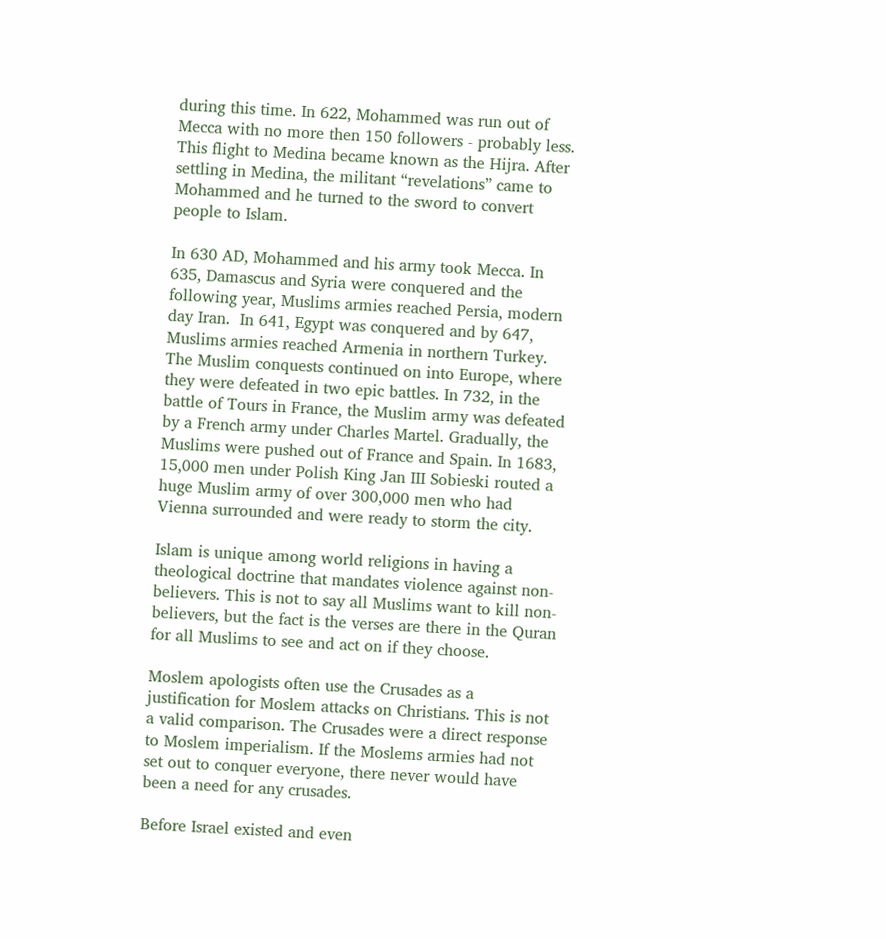during this time. In 622, Mohammed was run out of Mecca with no more then 150 followers - probably less. This flight to Medina became known as the Hijra. After settling in Medina, the militant “revelations” came to Mohammed and he turned to the sword to convert people to Islam.

In 630 AD, Mohammed and his army took Mecca. In 635, Damascus and Syria were conquered and the following year, Muslims armies reached Persia, modern day Iran.  In 641, Egypt was conquered and by 647, Muslims armies reached Armenia in northern Turkey.  The Muslim conquests continued on into Europe, where they were defeated in two epic battles. In 732, in the battle of Tours in France, the Muslim army was defeated by a French army under Charles Martel. Gradually, the Muslims were pushed out of France and Spain. In 1683, 15,000 men under Polish King Jan III Sobieski routed a huge Muslim army of over 300,000 men who had Vienna surrounded and were ready to storm the city.

Islam is unique among world religions in having a theological doctrine that mandates violence against non-believers. This is not to say all Muslims want to kill non-believers, but the fact is the verses are there in the Quran for all Muslims to see and act on if they choose.

Moslem apologists often use the Crusades as a justification for Moslem attacks on Christians. This is not a valid comparison. The Crusades were a direct response to Moslem imperialism. If the Moslems armies had not set out to conquer everyone, there never would have been a need for any crusades.

Before Israel existed and even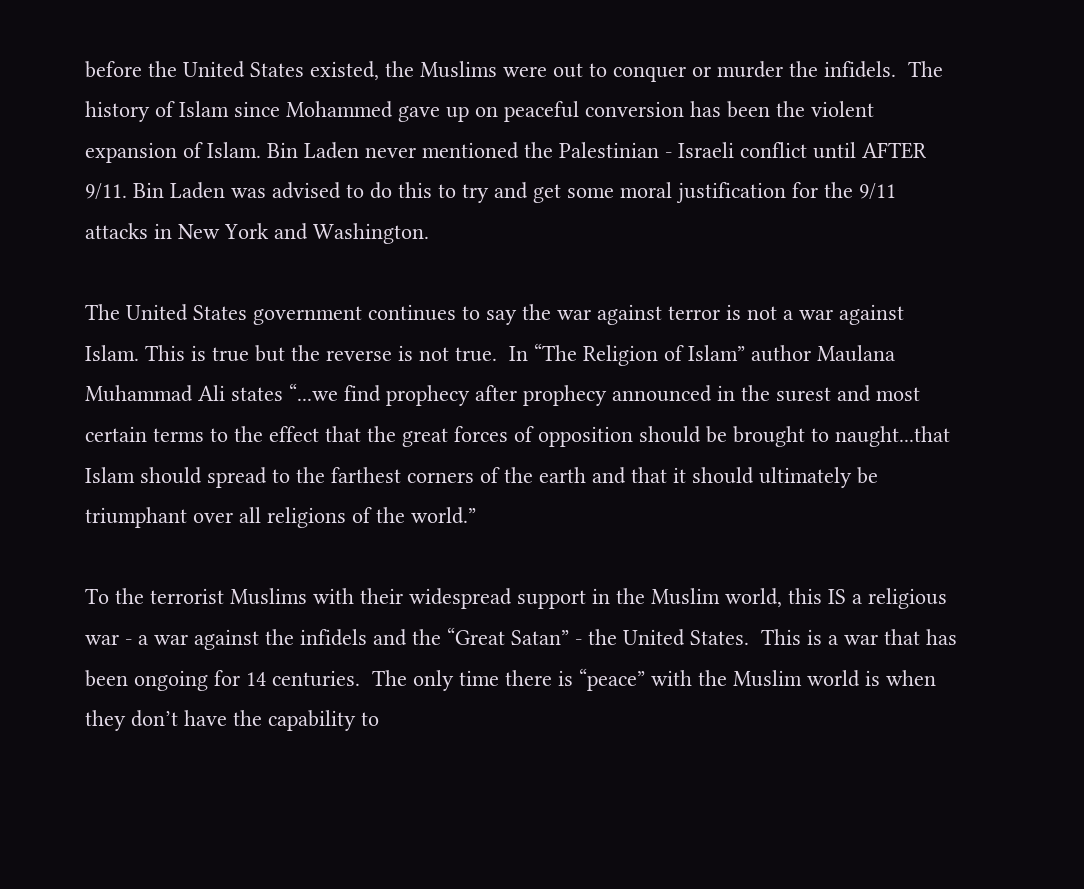before the United States existed, the Muslims were out to conquer or murder the infidels.  The history of Islam since Mohammed gave up on peaceful conversion has been the violent expansion of Islam. Bin Laden never mentioned the Palestinian - Israeli conflict until AFTER 9/11. Bin Laden was advised to do this to try and get some moral justification for the 9/11 attacks in New York and Washington.

The United States government continues to say the war against terror is not a war against Islam. This is true but the reverse is not true.  In “The Religion of Islam” author Maulana Muhammad Ali states “...we find prophecy after prophecy announced in the surest and most certain terms to the effect that the great forces of opposition should be brought to naught...that Islam should spread to the farthest corners of the earth and that it should ultimately be triumphant over all religions of the world.”

To the terrorist Muslims with their widespread support in the Muslim world, this IS a religious war - a war against the infidels and the “Great Satan” - the United States.  This is a war that has been ongoing for 14 centuries.  The only time there is “peace” with the Muslim world is when they don’t have the capability to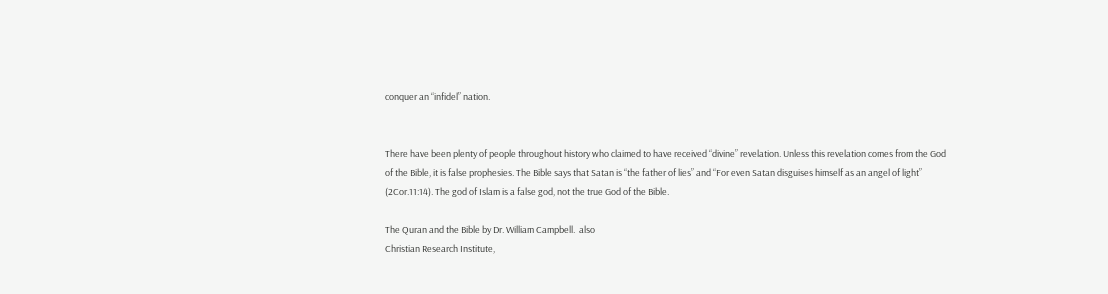conquer an “infidel” nation.


There have been plenty of people throughout history who claimed to have received “divine” revelation. Unless this revelation comes from the God of the Bible, it is false prophesies. The Bible says that Satan is “the father of lies” and “For even Satan disguises himself as an angel of light” (2Cor.11:14). The god of Islam is a false god, not the true God of the Bible.

The Quran and the Bible by Dr. William Campbell.  also
Christian Research Institute,